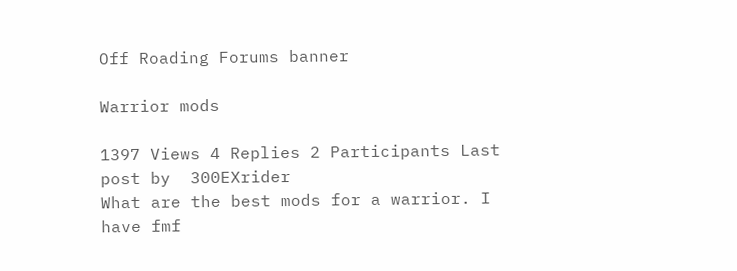Off Roading Forums banner

Warrior mods

1397 Views 4 Replies 2 Participants Last post by  300EXrider
What are the best mods for a warrior. I have fmf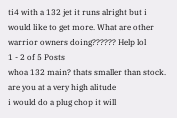ti4 with a 132 jet it runs alright but i would like to get more. What are other warrior owners doing?????? Help lol
1 - 2 of 5 Posts
whoa 132 main? thats smaller than stock. are you at a very high alitude
i would do a plug chop it will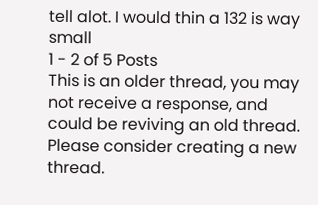tell alot. I would thin a 132 is way small
1 - 2 of 5 Posts
This is an older thread, you may not receive a response, and could be reviving an old thread. Please consider creating a new thread.